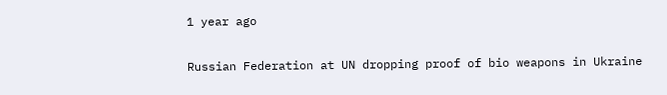1 year ago

Russian Federation at UN dropping proof of bio weapons in Ukraine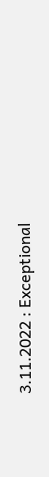3.11.2022 : Exceptional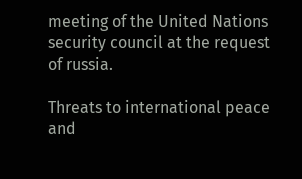meeting of the United Nations security council at the request of russia.

Threats to international peace and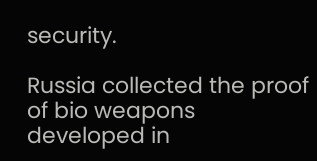security.

Russia collected the proof of bio weapons developed in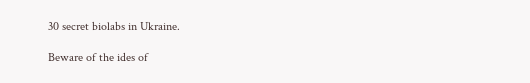30 secret biolabs in Ukraine.

Beware of the ides of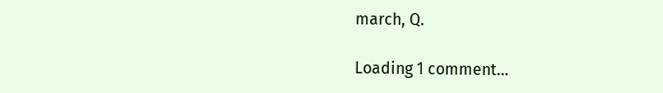march, Q.

Loading 1 comment...